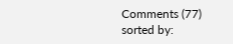Comments (77)
sorted by: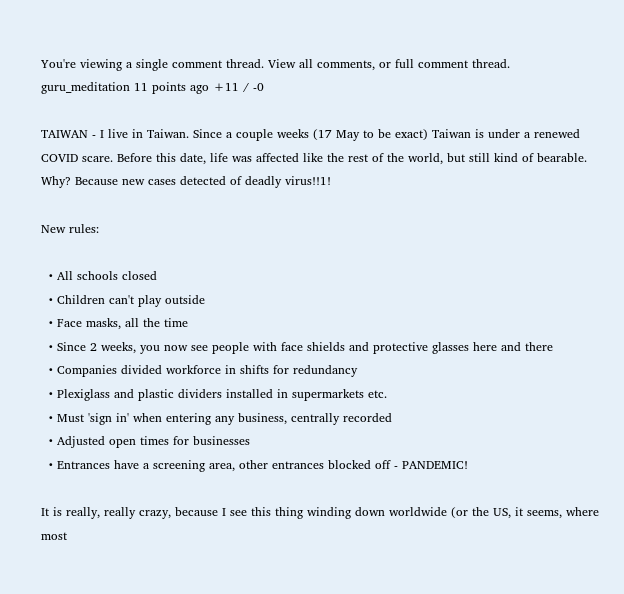You're viewing a single comment thread. View all comments, or full comment thread.
guru_meditation 11 points ago +11 / -0

TAIWAN - I live in Taiwan. Since a couple weeks (17 May to be exact) Taiwan is under a renewed COVID scare. Before this date, life was affected like the rest of the world, but still kind of bearable. Why? Because new cases detected of deadly virus!!1!

New rules:

  • All schools closed
  • Children can't play outside
  • Face masks, all the time
  • Since 2 weeks, you now see people with face shields and protective glasses here and there
  • Companies divided workforce in shifts for redundancy
  • Plexiglass and plastic dividers installed in supermarkets etc.
  • Must 'sign in' when entering any business, centrally recorded
  • Adjusted open times for businesses
  • Entrances have a screening area, other entrances blocked off - PANDEMIC!

It is really, really crazy, because I see this thing winding down worldwide (or the US, it seems, where most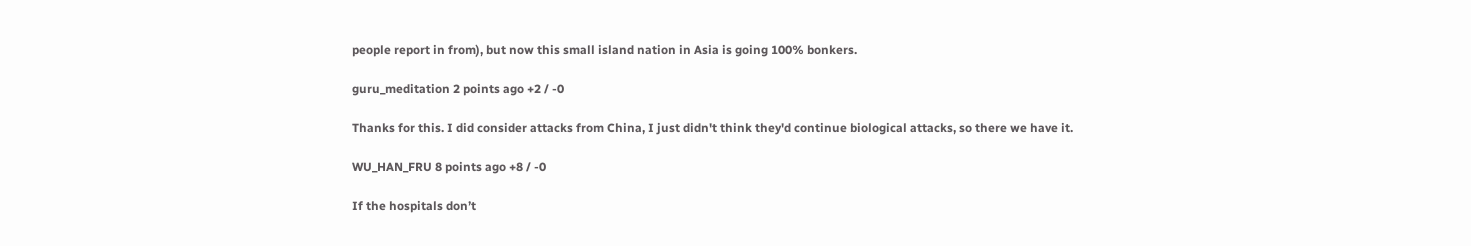people report in from), but now this small island nation in Asia is going 100% bonkers.

guru_meditation 2 points ago +2 / -0

Thanks for this. I did consider attacks from China, I just didn't think they'd continue biological attacks, so there we have it.

WU_HAN_FRU 8 points ago +8 / -0

If the hospitals don’t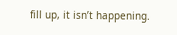fill up, it isn’t happening.